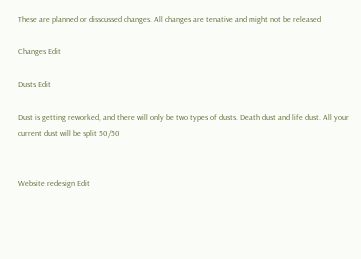These are planned or disscussed changes. All changes are tenative and might not be released

Changes Edit

Dusts Edit

Dust is getting reworked, and there will only be two types of dusts. Death dust and life dust. All your current dust will be split 50/50


Website redesign Edit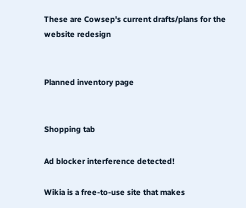These are Cowsep's current drafts/plans for the website redesign


Planned inventory page


Shopping tab

Ad blocker interference detected!

Wikia is a free-to-use site that makes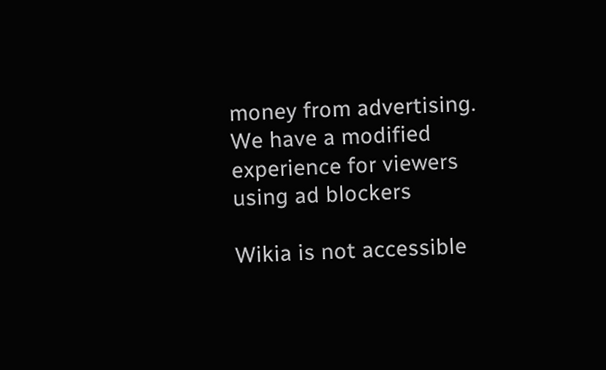money from advertising. We have a modified experience for viewers using ad blockers

Wikia is not accessible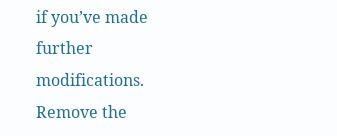if you’ve made further modifications. Remove the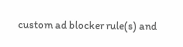custom ad blocker rule(s) and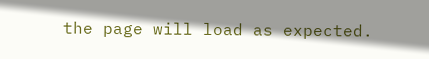the page will load as expected.